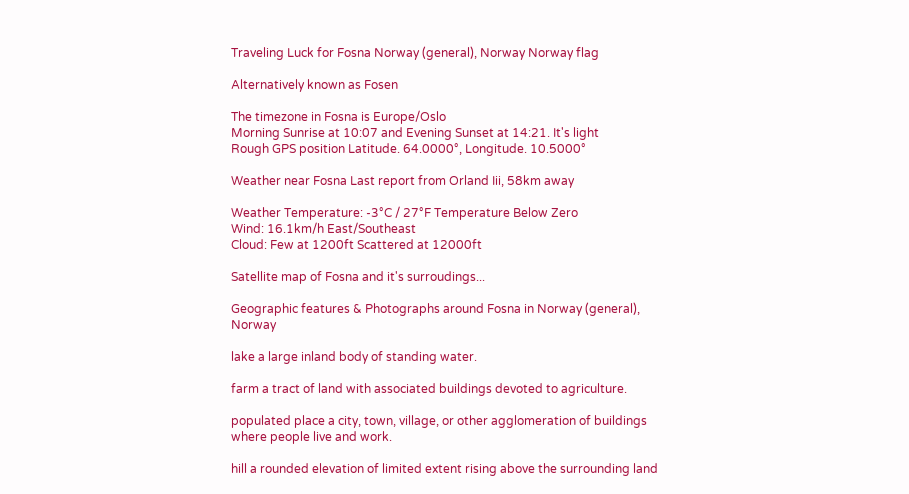Traveling Luck for Fosna Norway (general), Norway Norway flag

Alternatively known as Fosen

The timezone in Fosna is Europe/Oslo
Morning Sunrise at 10:07 and Evening Sunset at 14:21. It's light
Rough GPS position Latitude. 64.0000°, Longitude. 10.5000°

Weather near Fosna Last report from Orland Iii, 58km away

Weather Temperature: -3°C / 27°F Temperature Below Zero
Wind: 16.1km/h East/Southeast
Cloud: Few at 1200ft Scattered at 12000ft

Satellite map of Fosna and it's surroudings...

Geographic features & Photographs around Fosna in Norway (general), Norway

lake a large inland body of standing water.

farm a tract of land with associated buildings devoted to agriculture.

populated place a city, town, village, or other agglomeration of buildings where people live and work.

hill a rounded elevation of limited extent rising above the surrounding land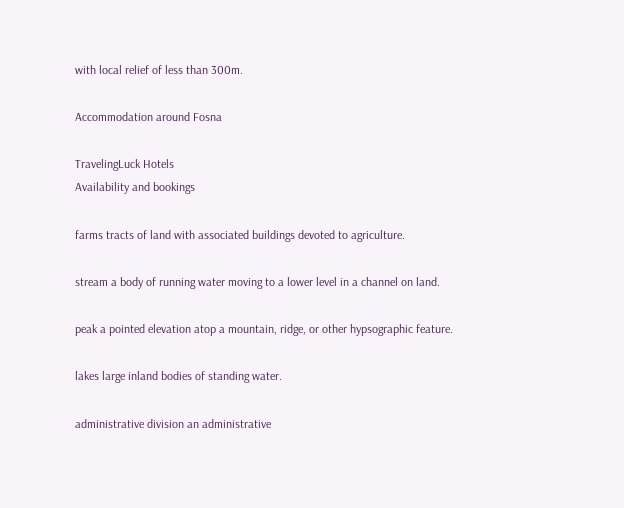with local relief of less than 300m.

Accommodation around Fosna

TravelingLuck Hotels
Availability and bookings

farms tracts of land with associated buildings devoted to agriculture.

stream a body of running water moving to a lower level in a channel on land.

peak a pointed elevation atop a mountain, ridge, or other hypsographic feature.

lakes large inland bodies of standing water.

administrative division an administrative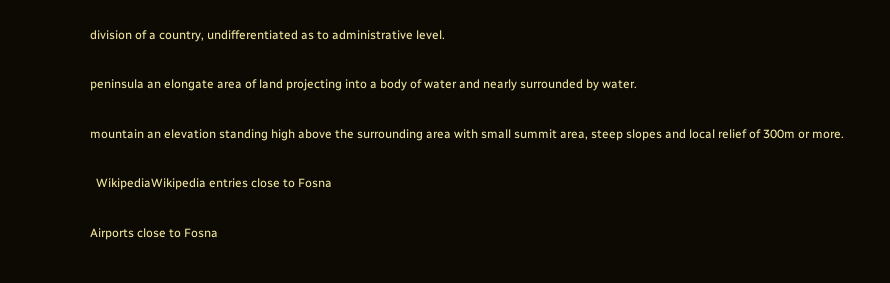division of a country, undifferentiated as to administrative level.

peninsula an elongate area of land projecting into a body of water and nearly surrounded by water.

mountain an elevation standing high above the surrounding area with small summit area, steep slopes and local relief of 300m or more.

  WikipediaWikipedia entries close to Fosna

Airports close to Fosna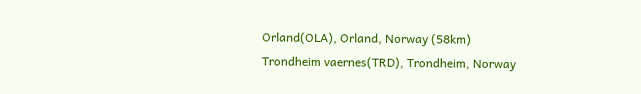Orland(OLA), Orland, Norway (58km)
Trondheim vaernes(TRD), Trondheim, Norway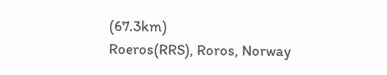(67.3km)
Roeros(RRS), Roros, Norway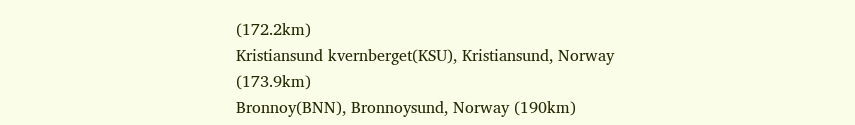(172.2km)
Kristiansund kvernberget(KSU), Kristiansund, Norway (173.9km)
Bronnoy(BNN), Bronnoysund, Norway (190km)